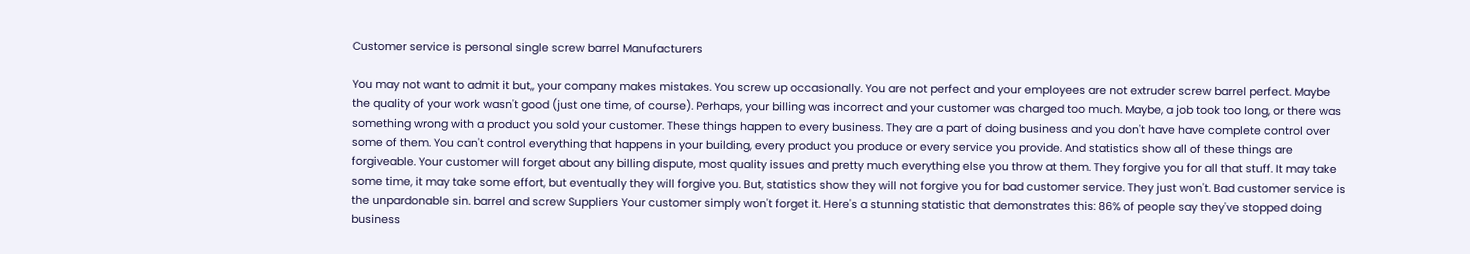Customer service is personal single screw barrel Manufacturers

You may not want to admit it but,, your company makes mistakes. You screw up occasionally. You are not perfect and your employees are not extruder screw barrel perfect. Maybe the quality of your work wasn't good (just one time, of course). Perhaps, your billing was incorrect and your customer was charged too much. Maybe, a job took too long, or there was something wrong with a product you sold your customer. These things happen to every business. They are a part of doing business and you don't have have complete control over some of them. You can't control everything that happens in your building, every product you produce or every service you provide. And statistics show all of these things are forgiveable. Your customer will forget about any billing dispute, most quality issues and pretty much everything else you throw at them. They forgive you for all that stuff. It may take some time, it may take some effort, but eventually they will forgive you. But, statistics show they will not forgive you for bad customer service. They just won't. Bad customer service is the unpardonable sin. barrel and screw Suppliers Your customer simply won't forget it. Here's a stunning statistic that demonstrates this: 86% of people say they've stopped doing business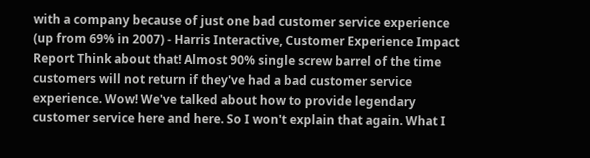with a company because of just one bad customer service experience (up from 69% in 2007) - Harris Interactive, Customer Experience Impact Report Think about that! Almost 90% single screw barrel of the time customers will not return if they've had a bad customer service experience. Wow! We've talked about how to provide legendary customer service here and here. So I won't explain that again. What I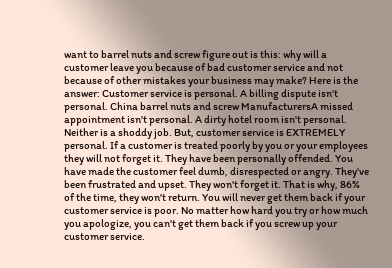want to barrel nuts and screw figure out is this: why will a customer leave you because of bad customer service and not because of other mistakes your business may make? Here is the answer: Customer service is personal. A billing dispute isn't personal. China barrel nuts and screw ManufacturersA missed appointment isn't personal. A dirty hotel room isn't personal. Neither is a shoddy job. But, customer service is EXTREMELY personal. If a customer is treated poorly by you or your employees they will not forget it. They have been personally offended. You have made the customer feel dumb, disrespected or angry. They've been frustrated and upset. They won't forget it. That is why, 86% of the time, they won't return. You will never get them back if your customer service is poor. No matter how hard you try or how much you apologize, you can't get them back if you screw up your customer service.